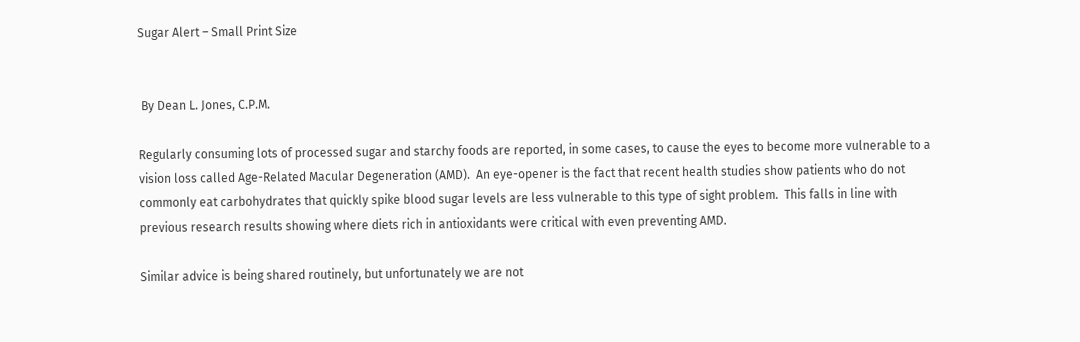Sugar Alert – Small Print Size


 By Dean L. Jones, C.P.M.

Regularly consuming lots of processed sugar and starchy foods are reported, in some cases, to cause the eyes to become more vulnerable to a vision loss called Age-Related Macular Degeneration (AMD).  An eye-opener is the fact that recent health studies show patients who do not commonly eat carbohydrates that quickly spike blood sugar levels are less vulnerable to this type of sight problem.  This falls in line with previous research results showing where diets rich in antioxidants were critical with even preventing AMD.

Similar advice is being shared routinely, but unfortunately we are not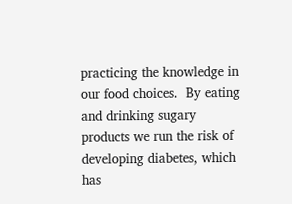practicing the knowledge in our food choices.  By eating and drinking sugary products we run the risk of developing diabetes, which has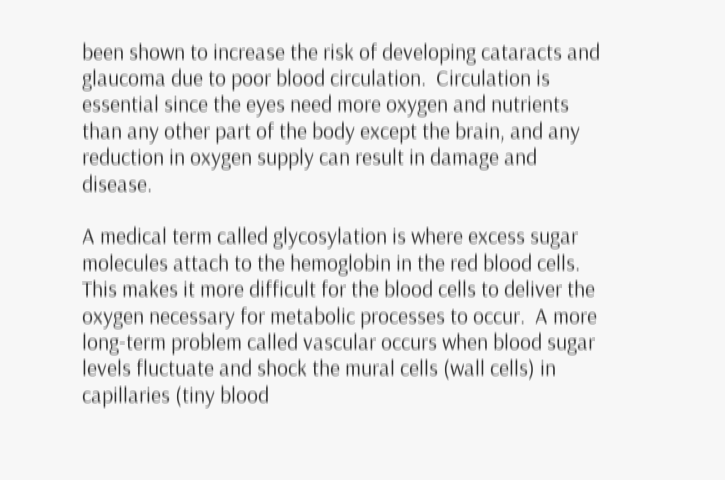been shown to increase the risk of developing cataracts and glaucoma due to poor blood circulation.  Circulation is essential since the eyes need more oxygen and nutrients than any other part of the body except the brain, and any reduction in oxygen supply can result in damage and disease.

A medical term called glycosylation is where excess sugar molecules attach to the hemoglobin in the red blood cells.  This makes it more difficult for the blood cells to deliver the oxygen necessary for metabolic processes to occur.  A more long-term problem called vascular occurs when blood sugar levels fluctuate and shock the mural cells (wall cells) in capillaries (tiny blood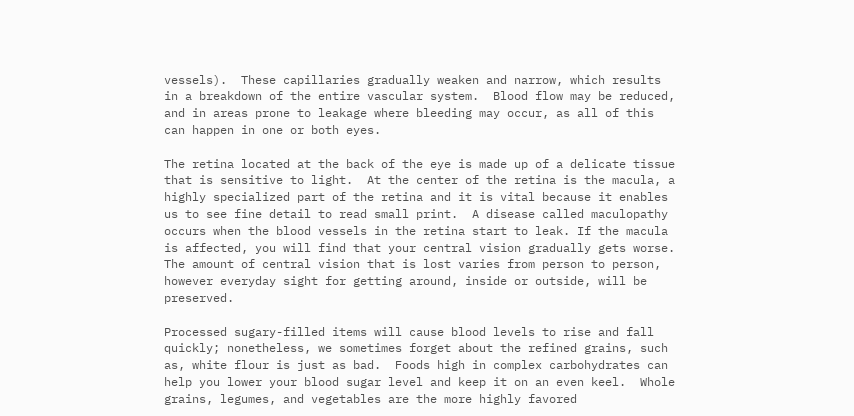vessels).  These capillaries gradually weaken and narrow, which results in a breakdown of the entire vascular system.  Blood flow may be reduced, and in areas prone to leakage where bleeding may occur, as all of this can happen in one or both eyes.

The retina located at the back of the eye is made up of a delicate tissue that is sensitive to light.  At the center of the retina is the macula, a highly specialized part of the retina and it is vital because it enables us to see fine detail to read small print.  A disease called maculopathy occurs when the blood vessels in the retina start to leak. If the macula is affected, you will find that your central vision gradually gets worse.  The amount of central vision that is lost varies from person to person, however everyday sight for getting around, inside or outside, will be preserved.

Processed sugary-filled items will cause blood levels to rise and fall quickly; nonetheless, we sometimes forget about the refined grains, such as, white flour is just as bad.  Foods high in complex carbohydrates can help you lower your blood sugar level and keep it on an even keel.  Whole grains, legumes, and vegetables are the more highly favored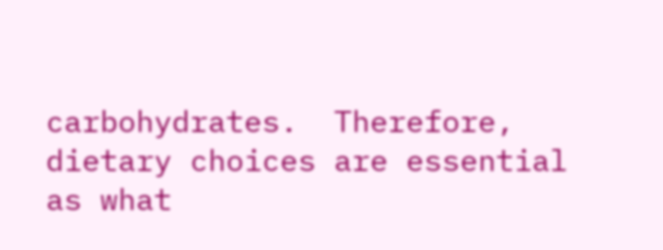carbohydrates.  Therefore, dietary choices are essential as what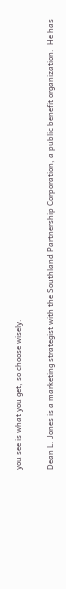you see is what you get, so choose wisely.

Dean L. Jones is a marketing strategist with the Southland Partnership Corporation, a public benefit organization.  He has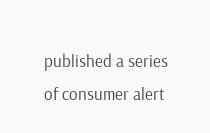published a series of consumer alert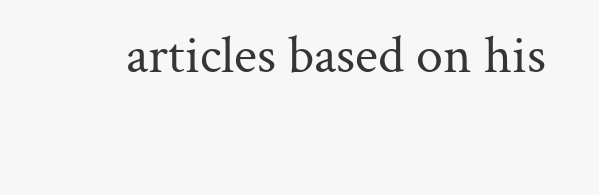articles based on his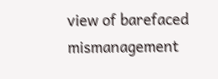view of barefaced mismanagement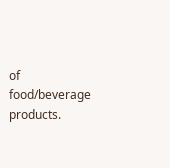of food/beverage products.